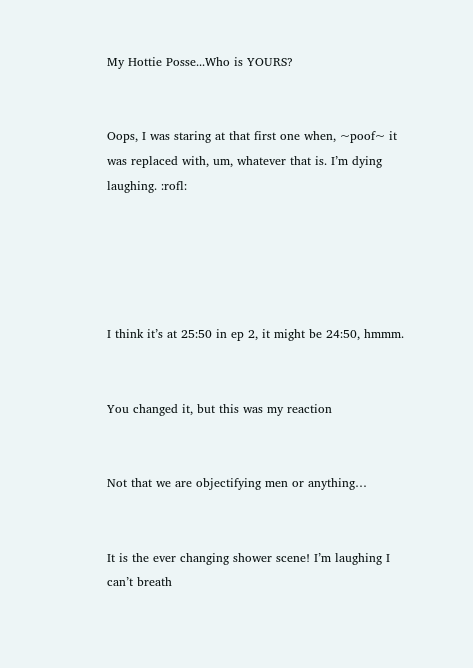My Hottie Posse...Who is YOURS?


Oops, I was staring at that first one when, ~poof~ it was replaced with, um, whatever that is. I’m dying laughing. :rofl:





I think it’s at 25:50 in ep 2, it might be 24:50, hmmm.


You changed it, but this was my reaction


Not that we are objectifying men or anything…


It is the ever changing shower scene! I’m laughing I can’t breath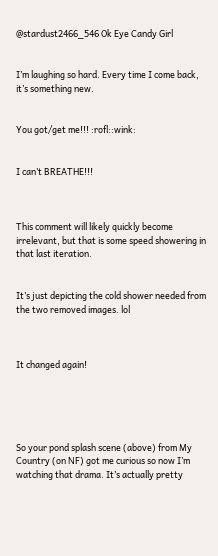@stardust2466_546 Ok Eye Candy Girl


I’m laughing so hard. Every time I come back, it’s something new.


You got/get me!!! :rofl::wink:


I can’t BREATHE!!!



This comment will likely quickly become irrelevant, but that is some speed showering in that last iteration.


It’s just depicting the cold shower needed from the two removed images. lol



It changed again!





So your pond splash scene (above) from My Country (on NF) got me curious so now I’m watching that drama. It’s actually pretty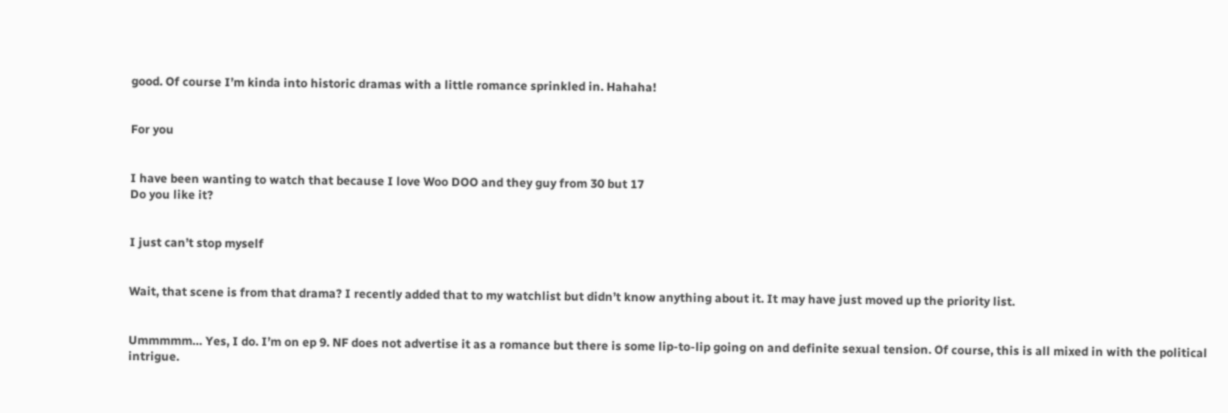good. Of course I’m kinda into historic dramas with a little romance sprinkled in. Hahaha!


For you


I have been wanting to watch that because I love Woo DOO and they guy from 30 but 17
Do you like it?


I just can’t stop myself


Wait, that scene is from that drama? I recently added that to my watchlist but didn’t know anything about it. It may have just moved up the priority list.


Ummmmm… Yes, I do. I’m on ep 9. NF does not advertise it as a romance but there is some lip-to-lip going on and definite sexual tension. Of course, this is all mixed in with the political intrigue.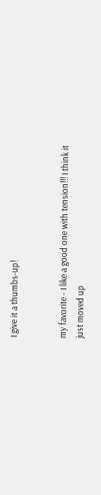I give it a thumbs-up!


my favorite - I like a good one with tension!!! I think it just moved up